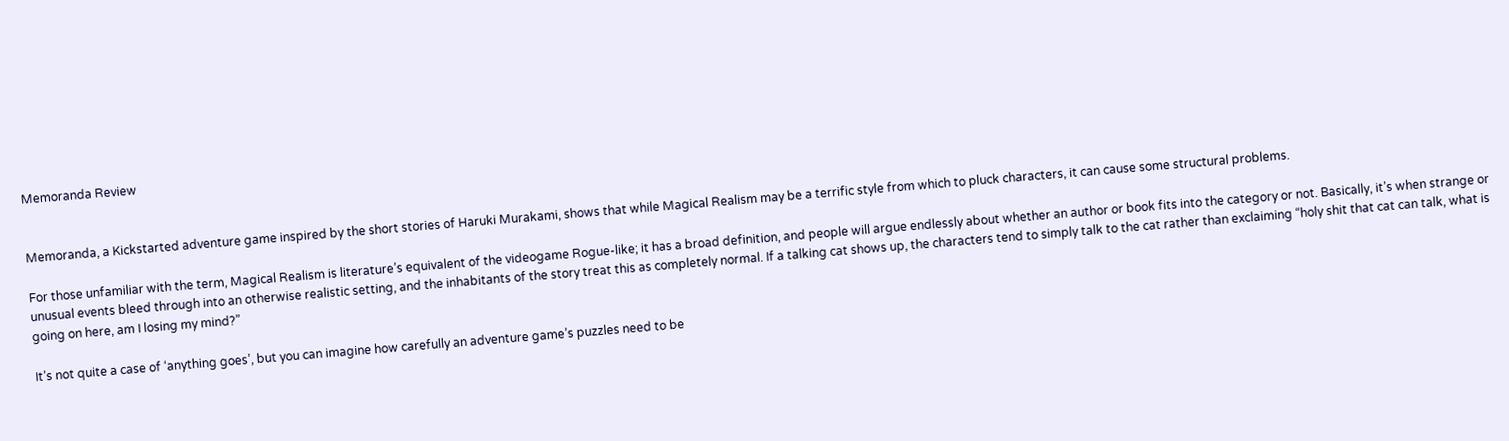Memoranda Review


Memoranda, a Kickstarted adventure game inspired by the short stories of Haruki Murakami, shows that while Magical Realism may be a terrific style from which to pluck characters, it can cause some structural problems.

For those unfamiliar with the term, Magical Realism is literature’s equivalent of the videogame Rogue-like; it has a broad definition, and people will argue endlessly about whether an author or book fits into the category or not. Basically, it’s when strange or unusual events bleed through into an otherwise realistic setting, and the inhabitants of the story treat this as completely normal. If a talking cat shows up, the characters tend to simply talk to the cat rather than exclaiming “holy shit that cat can talk, what is going on here, am I losing my mind?”

It’s not quite a case of ‘anything goes’, but you can imagine how carefully an adventure game’s puzzles need to be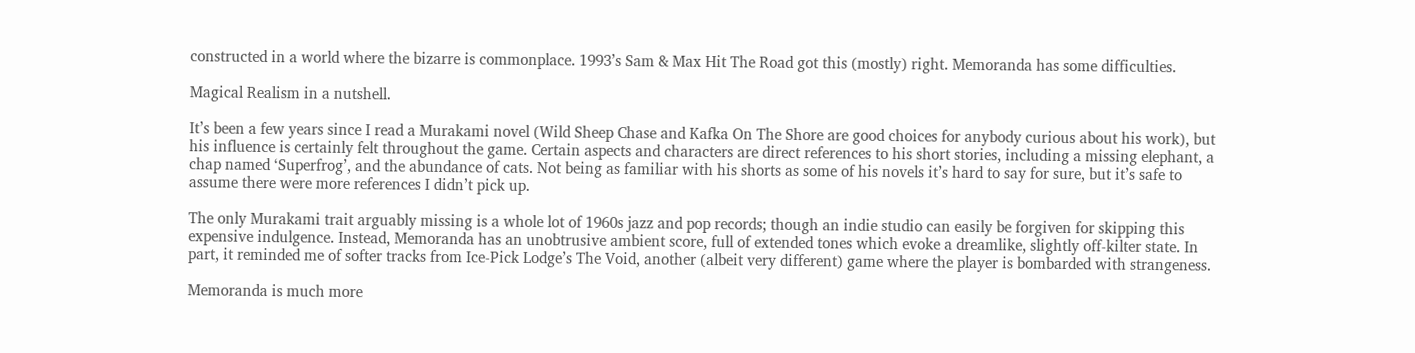constructed in a world where the bizarre is commonplace. 1993’s Sam & Max Hit The Road got this (mostly) right. Memoranda has some difficulties.

Magical Realism in a nutshell.

It’s been a few years since I read a Murakami novel (Wild Sheep Chase and Kafka On The Shore are good choices for anybody curious about his work), but his influence is certainly felt throughout the game. Certain aspects and characters are direct references to his short stories, including a missing elephant, a chap named ‘Superfrog’, and the abundance of cats. Not being as familiar with his shorts as some of his novels it’s hard to say for sure, but it’s safe to assume there were more references I didn’t pick up.

The only Murakami trait arguably missing is a whole lot of 1960s jazz and pop records; though an indie studio can easily be forgiven for skipping this expensive indulgence. Instead, Memoranda has an unobtrusive ambient score, full of extended tones which evoke a dreamlike, slightly off-kilter state. In part, it reminded me of softer tracks from Ice-Pick Lodge’s The Void, another (albeit very different) game where the player is bombarded with strangeness.

Memoranda is much more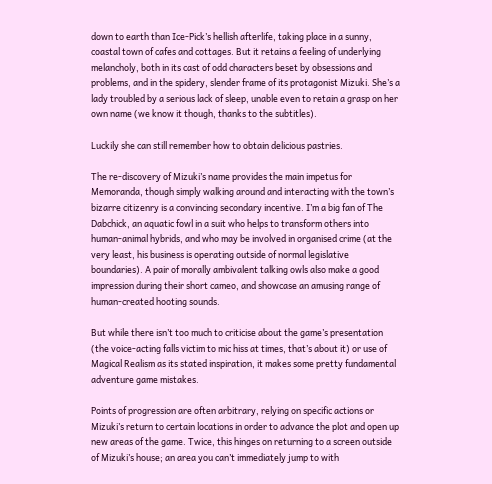down to earth than Ice-Pick’s hellish afterlife, taking place in a sunny, coastal town of cafes and cottages. But it retains a feeling of underlying melancholy, both in its cast of odd characters beset by obsessions and problems, and in the spidery, slender frame of its protagonist Mizuki. She’s a lady troubled by a serious lack of sleep, unable even to retain a grasp on her own name (we know it though, thanks to the subtitles).

Luckily she can still remember how to obtain delicious pastries.

The re-discovery of Mizuki’s name provides the main impetus for Memoranda, though simply walking around and interacting with the town’s bizarre citizenry is a convincing secondary incentive. I’m a big fan of The Dabchick, an aquatic fowl in a suit who helps to transform others into human-animal hybrids, and who may be involved in organised crime (at the very least, his business is operating outside of normal legislative boundaries). A pair of morally ambivalent talking owls also make a good impression during their short cameo, and showcase an amusing range of human-created hooting sounds.

But while there isn’t too much to criticise about the game’s presentation (the voice-acting falls victim to mic hiss at times, that’s about it) or use of Magical Realism as its stated inspiration, it makes some pretty fundamental adventure game mistakes.

Points of progression are often arbitrary, relying on specific actions or Mizuki’s return to certain locations in order to advance the plot and open up new areas of the game. Twice, this hinges on returning to a screen outside of Mizuki’s house; an area you can’t immediately jump to with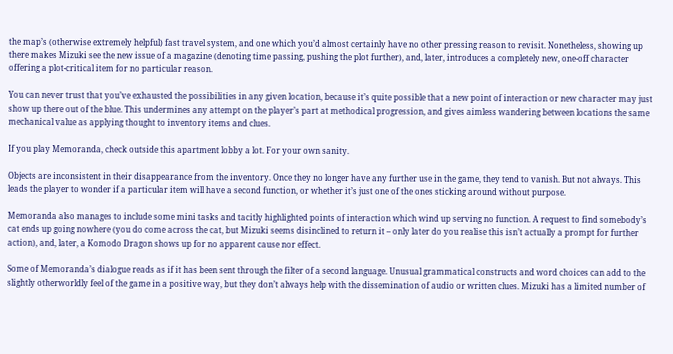the map’s (otherwise extremely helpful) fast travel system, and one which you’d almost certainly have no other pressing reason to revisit. Nonetheless, showing up there makes Mizuki see the new issue of a magazine (denoting time passing, pushing the plot further), and, later, introduces a completely new, one-off character offering a plot-critical item for no particular reason.

You can never trust that you’ve exhausted the possibilities in any given location, because it’s quite possible that a new point of interaction or new character may just show up there out of the blue. This undermines any attempt on the player’s part at methodical progression, and gives aimless wandering between locations the same mechanical value as applying thought to inventory items and clues.

If you play Memoranda, check outside this apartment lobby a lot. For your own sanity.

Objects are inconsistent in their disappearance from the inventory. Once they no longer have any further use in the game, they tend to vanish. But not always. This leads the player to wonder if a particular item will have a second function, or whether it’s just one of the ones sticking around without purpose.

Memoranda also manages to include some mini tasks and tacitly highlighted points of interaction which wind up serving no function. A request to find somebody’s cat ends up going nowhere (you do come across the cat, but Mizuki seems disinclined to return it – only later do you realise this isn’t actually a prompt for further action), and, later, a Komodo Dragon shows up for no apparent cause nor effect.

Some of Memoranda’s dialogue reads as if it has been sent through the filter of a second language. Unusual grammatical constructs and word choices can add to the slightly otherworldly feel of the game in a positive way, but they don’t always help with the dissemination of audio or written clues. Mizuki has a limited number of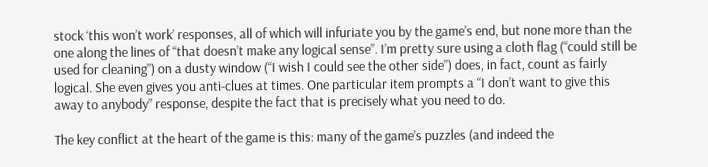stock ‘this won’t work’ responses, all of which will infuriate you by the game’s end, but none more than the one along the lines of “that doesn’t make any logical sense”. I’m pretty sure using a cloth flag (“could still be used for cleaning”) on a dusty window (“I wish I could see the other side”) does, in fact, count as fairly logical. She even gives you anti-clues at times. One particular item prompts a “I don’t want to give this away to anybody” response, despite the fact that is precisely what you need to do.

The key conflict at the heart of the game is this: many of the game’s puzzles (and indeed the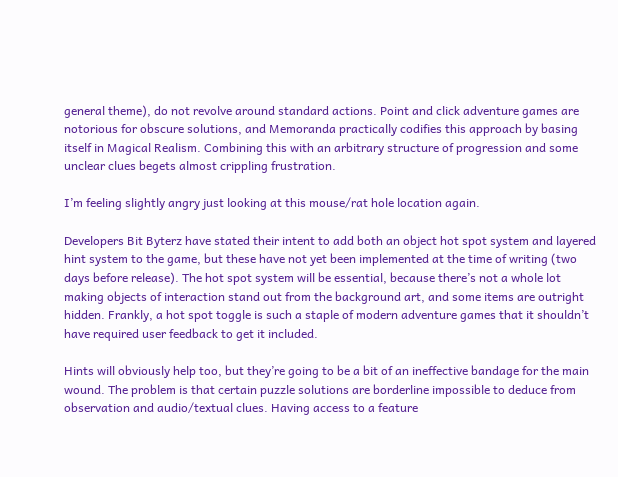general theme), do not revolve around standard actions. Point and click adventure games are notorious for obscure solutions, and Memoranda practically codifies this approach by basing itself in Magical Realism. Combining this with an arbitrary structure of progression and some unclear clues begets almost crippling frustration.

I’m feeling slightly angry just looking at this mouse/rat hole location again.

Developers Bit Byterz have stated their intent to add both an object hot spot system and layered hint system to the game, but these have not yet been implemented at the time of writing (two days before release). The hot spot system will be essential, because there’s not a whole lot making objects of interaction stand out from the background art, and some items are outright hidden. Frankly, a hot spot toggle is such a staple of modern adventure games that it shouldn’t have required user feedback to get it included.

Hints will obviously help too, but they’re going to be a bit of an ineffective bandage for the main wound. The problem is that certain puzzle solutions are borderline impossible to deduce from observation and audio/textual clues. Having access to a feature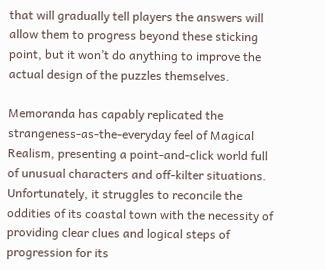that will gradually tell players the answers will allow them to progress beyond these sticking point, but it won’t do anything to improve the actual design of the puzzles themselves.

Memoranda has capably replicated the strangeness-as-the-everyday feel of Magical Realism, presenting a point-and-click world full of unusual characters and off-kilter situations. Unfortunately, it struggles to reconcile the oddities of its coastal town with the necessity of providing clear clues and logical steps of progression for its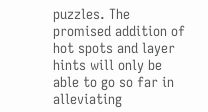puzzles. The promised addition of hot spots and layer hints will only be able to go so far in alleviating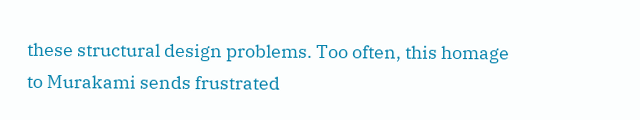these structural design problems. Too often, this homage to Murakami sends frustrated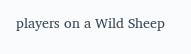players on a Wild Sheep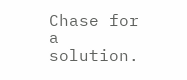Chase for a solution.